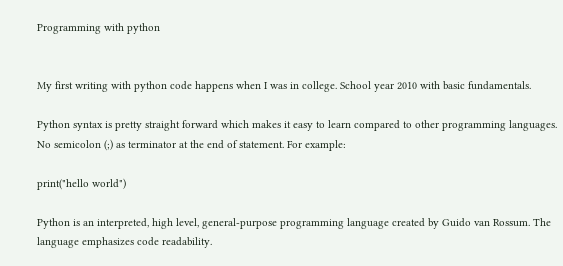Programming with python


My first writing with python code happens when I was in college. School year 2010 with basic fundamentals.

Python syntax is pretty straight forward which makes it easy to learn compared to other programming languages. No semicolon (;) as terminator at the end of statement. For example:

print("hello world")

Python is an interpreted, high level, general-purpose programming language created by Guido van Rossum. The language emphasizes code readability.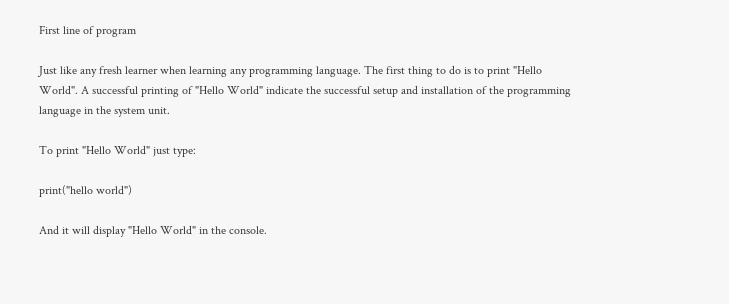First line of program

Just like any fresh learner when learning any programming language. The first thing to do is to print "Hello World". A successful printing of "Hello World" indicate the successful setup and installation of the programming language in the system unit.

To print "Hello World" just type:

print("hello world")

And it will display "Hello World" in the console.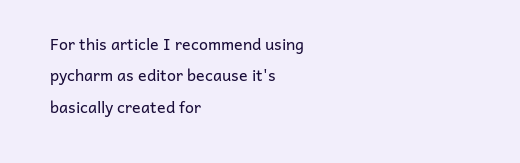For this article I recommend using pycharm as editor because it's basically created for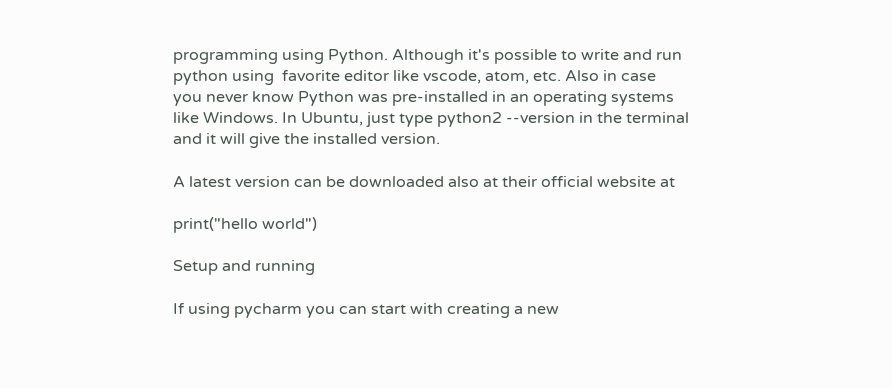programming using Python. Although it's possible to write and run python using  favorite editor like vscode, atom, etc. Also in case  you never know Python was pre-installed in an operating systems like Windows. In Ubuntu, just type python2 --version in the terminal and it will give the installed version.

A latest version can be downloaded also at their official website at

print("hello world")

Setup and running

If using pycharm you can start with creating a new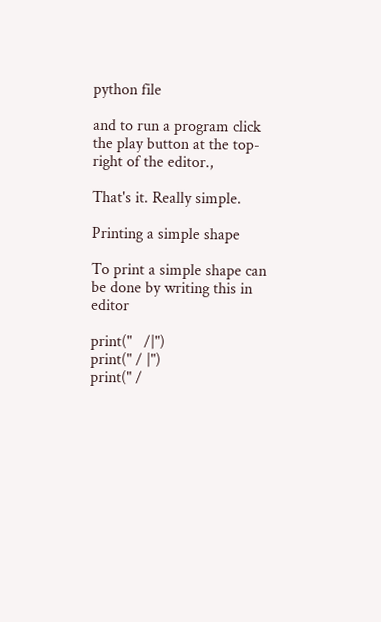python file

and to run a program click the play button at the top-right of the editor.,

That's it. Really simple.

Printing a simple shape

To print a simple shape can be done by writing this in editor

print("   /|")
print(" / |")
print(" /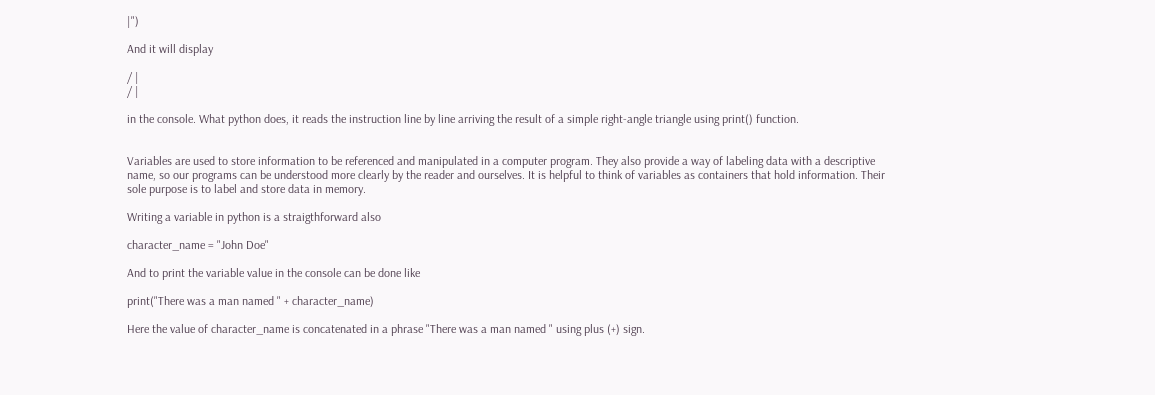|")

And it will display

/ |
/ |

in the console. What python does, it reads the instruction line by line arriving the result of a simple right-angle triangle using print() function.


Variables are used to store information to be referenced and manipulated in a computer program. They also provide a way of labeling data with a descriptive name, so our programs can be understood more clearly by the reader and ourselves. It is helpful to think of variables as containers that hold information. Their sole purpose is to label and store data in memory.

Writing a variable in python is a straigthforward also

character_name = "John Doe"

And to print the variable value in the console can be done like

print("There was a man named " + character_name)

Here the value of character_name is concatenated in a phrase "There was a man named " using plus (+) sign.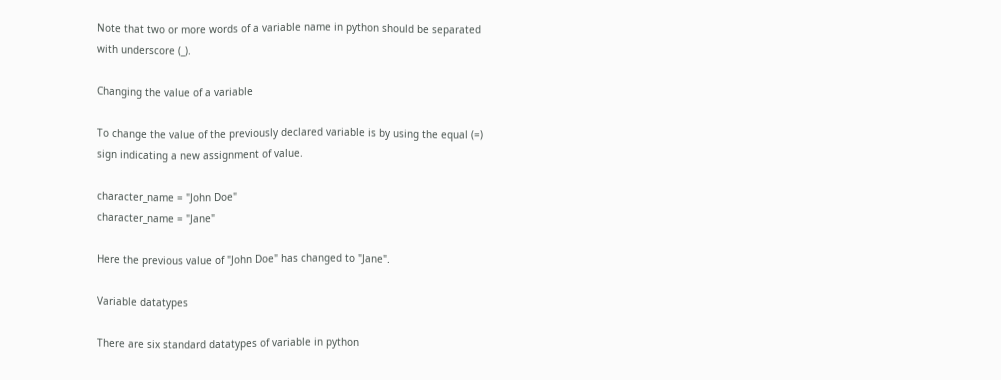Note that two or more words of a variable name in python should be separated with underscore (_).

Changing the value of a variable

To change the value of the previously declared variable is by using the equal (=) sign indicating a new assignment of value.

character_name = "John Doe"
character_name = "Jane"

Here the previous value of "John Doe" has changed to "Jane".

Variable datatypes

There are six standard datatypes of variable in python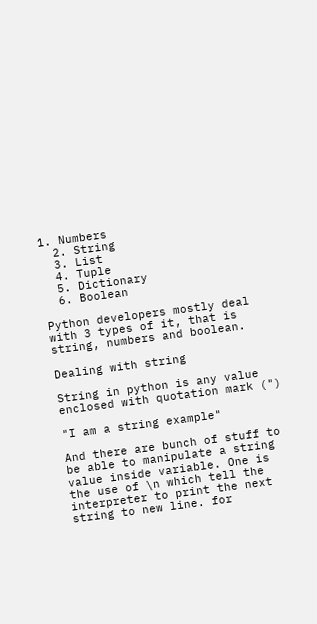1. Numbers
  2. String
  3. List
  4. Tuple
  5. Dictionary
  6. Boolean

Python developers mostly deal with 3 types of it, that is string, numbers and boolean.

Dealing with string

String in python is any value enclosed with quotation mark (")

"I am a string example"

And there are bunch of stuff to be able to manipulate a string value inside variable. One is the use of \n which tell the interpreter to print the next string to new line. for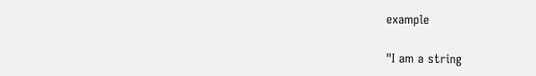example

"I am a string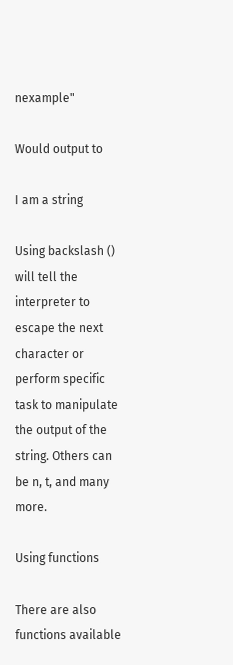nexample"

Would output to

I am a string

Using backslash () will tell the interpreter to escape the next character or perform specific task to manipulate the output of the string. Others can be n, t, and many more.

Using functions

There are also functions available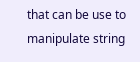that can be use to manipulate string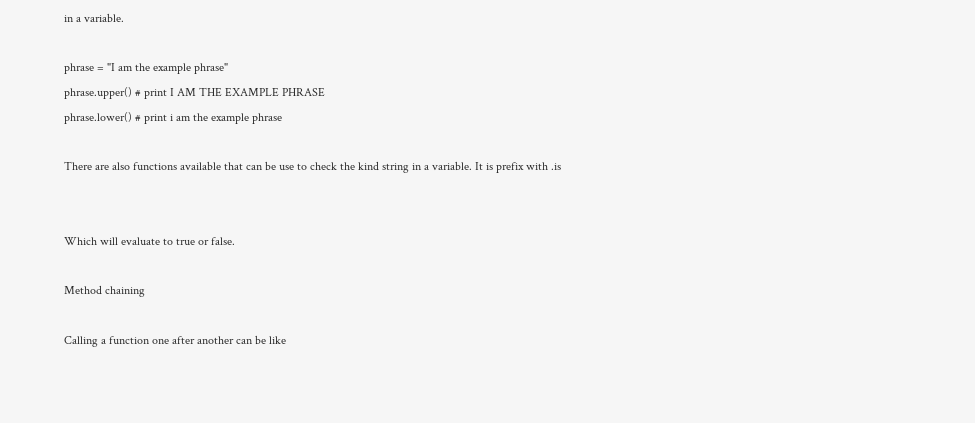in a variable.

phrase = "I am the example phrase"
phrase.upper() # print I AM THE EXAMPLE PHRASE
phrase.lower() # print i am the example phrase

There are also functions available that can be use to check the kind string in a variable. It is prefix with .is


Which will evaluate to true or false.

Method chaining

Calling a function one after another can be like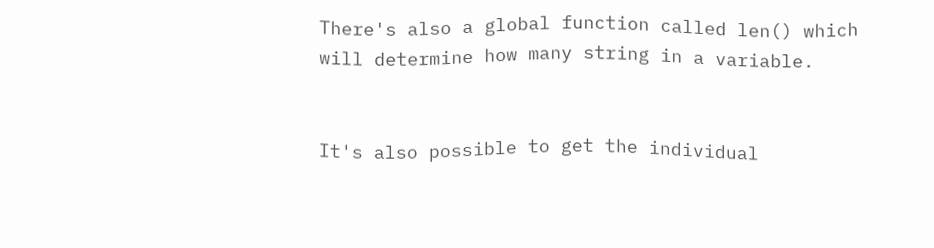There's also a global function called len() which will determine how many string in a variable.


It's also possible to get the individual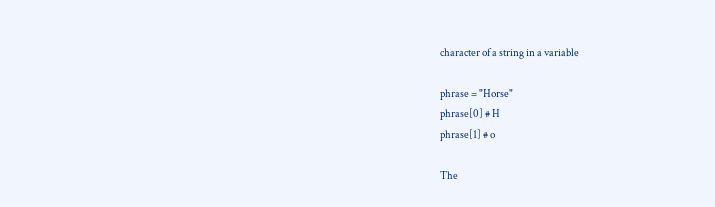character of a string in a variable

phrase = "Horse"
phrase[0] # H
phrase[1] # o

The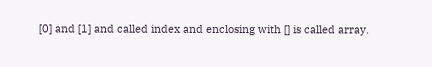[0] and [1] and called index and enclosing with [] is called array.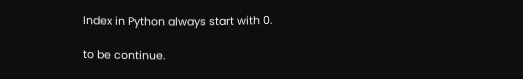Index in Python always start with 0.

to be continue.